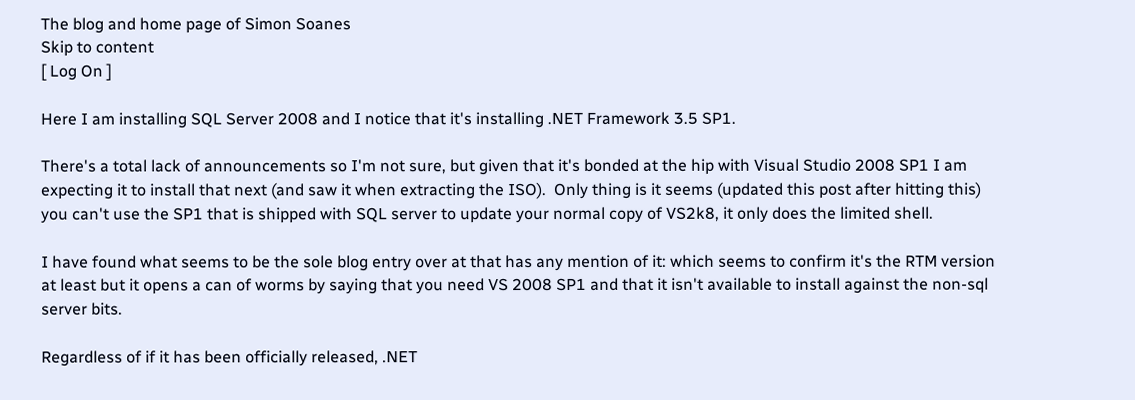The blog and home page of Simon Soanes
Skip to content
[ Log On ]

Here I am installing SQL Server 2008 and I notice that it's installing .NET Framework 3.5 SP1.

There's a total lack of announcements so I'm not sure, but given that it's bonded at the hip with Visual Studio 2008 SP1 I am expecting it to install that next (and saw it when extracting the ISO).  Only thing is it seems (updated this post after hitting this) you can't use the SP1 that is shipped with SQL server to update your normal copy of VS2k8, it only does the limited shell.

I have found what seems to be the sole blog entry over at that has any mention of it: which seems to confirm it's the RTM version at least but it opens a can of worms by saying that you need VS 2008 SP1 and that it isn't available to install against the non-sql server bits.

Regardless of if it has been officially released, .NET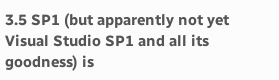3.5 SP1 (but apparently not yet Visual Studio SP1 and all its goodness) is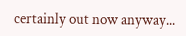certainly out now anyway...